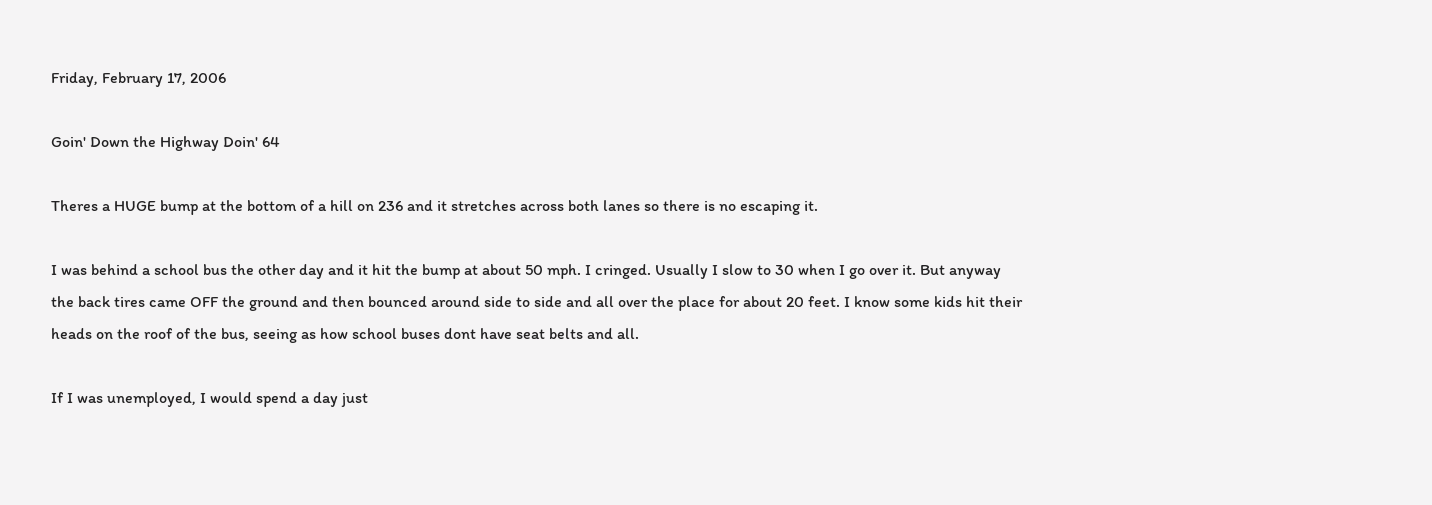Friday, February 17, 2006

Goin' Down the Highway Doin' 64

Theres a HUGE bump at the bottom of a hill on 236 and it stretches across both lanes so there is no escaping it.

I was behind a school bus the other day and it hit the bump at about 50 mph. I cringed. Usually I slow to 30 when I go over it. But anyway the back tires came OFF the ground and then bounced around side to side and all over the place for about 20 feet. I know some kids hit their heads on the roof of the bus, seeing as how school buses dont have seat belts and all.

If I was unemployed, I would spend a day just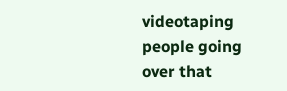videotaping people going over that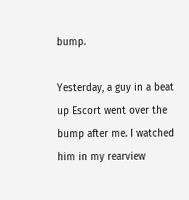bump.

Yesterday, a guy in a beat up Escort went over the bump after me. I watched him in my rearview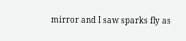mirror and I saw sparks fly as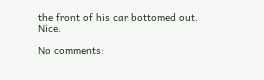the front of his car bottomed out. Nice.

No comments: